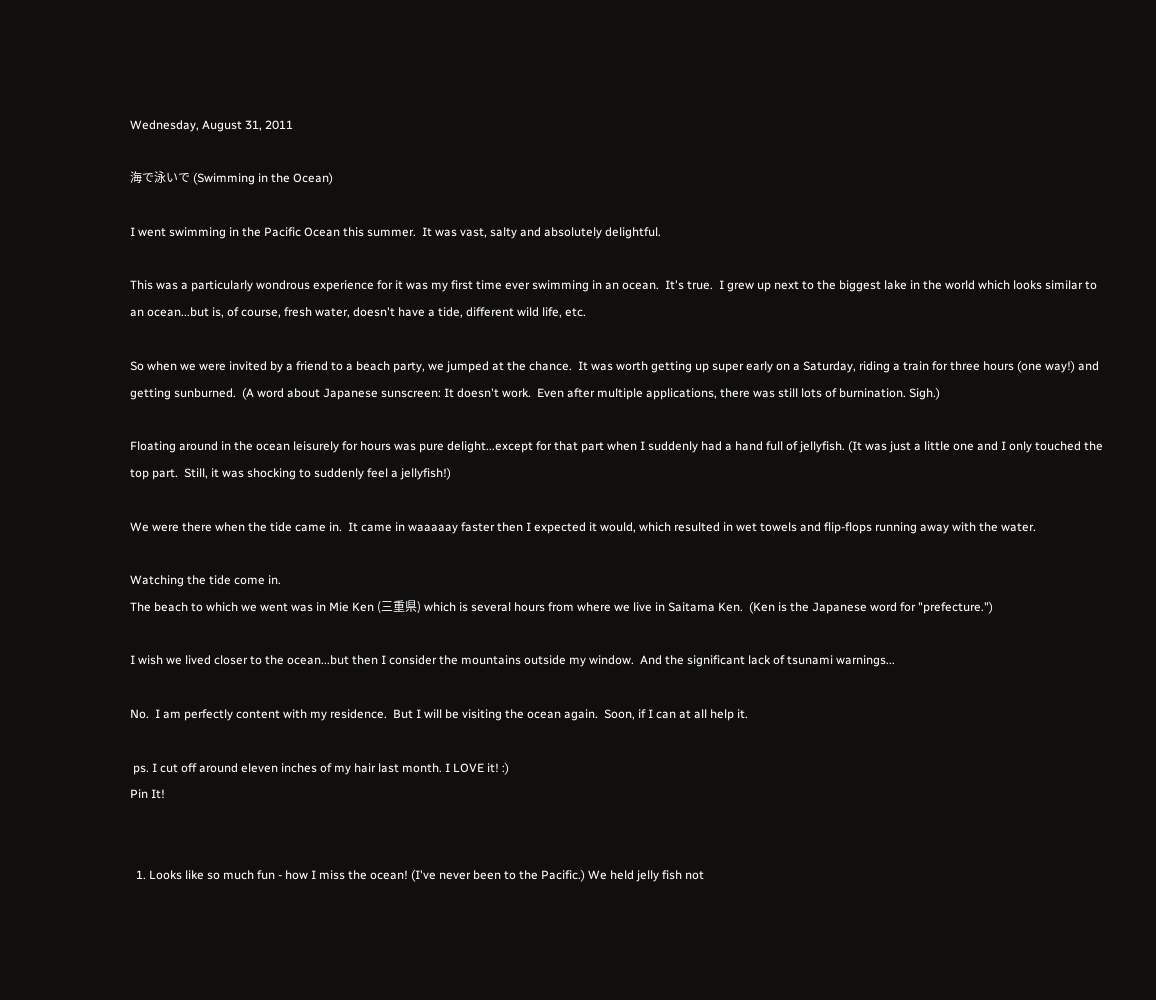Wednesday, August 31, 2011

海で泳いで (Swimming in the Ocean)

I went swimming in the Pacific Ocean this summer.  It was vast, salty and absolutely delightful.

This was a particularly wondrous experience for it was my first time ever swimming in an ocean.  It's true.  I grew up next to the biggest lake in the world which looks similar to an ocean...but is, of course, fresh water, doesn't have a tide, different wild life, etc.

So when we were invited by a friend to a beach party, we jumped at the chance.  It was worth getting up super early on a Saturday, riding a train for three hours (one way!) and getting sunburned.  (A word about Japanese sunscreen: It doesn't work.  Even after multiple applications, there was still lots of burnination. Sigh.)

Floating around in the ocean leisurely for hours was pure delight...except for that part when I suddenly had a hand full of jellyfish. (It was just a little one and I only touched the top part.  Still, it was shocking to suddenly feel a jellyfish!)

We were there when the tide came in.  It came in waaaaay faster then I expected it would, which resulted in wet towels and flip-flops running away with the water.

Watching the tide come in.
The beach to which we went was in Mie Ken (三重県) which is several hours from where we live in Saitama Ken.  (Ken is the Japanese word for "prefecture.")

I wish we lived closer to the ocean...but then I consider the mountains outside my window.  And the significant lack of tsunami warnings...

No.  I am perfectly content with my residence.  But I will be visiting the ocean again.  Soon, if I can at all help it.

 ps. I cut off around eleven inches of my hair last month. I LOVE it! :)
Pin It!


  1. Looks like so much fun - how I miss the ocean! (I've never been to the Pacific.) We held jelly fish not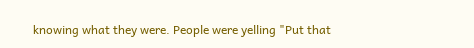knowing what they were. People were yelling "Put that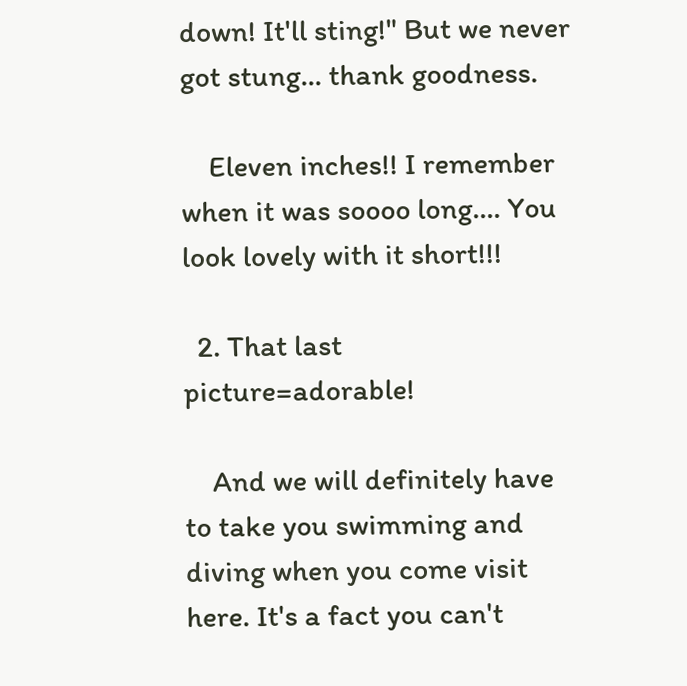down! It'll sting!" But we never got stung... thank goodness.

    Eleven inches!! I remember when it was soooo long.... You look lovely with it short!!!

  2. That last picture=adorable!

    And we will definitely have to take you swimming and diving when you come visit here. It's a fact you can't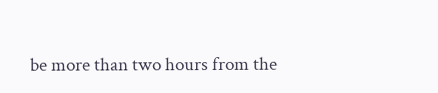be more than two hours from the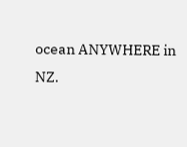ocean ANYWHERE in NZ.